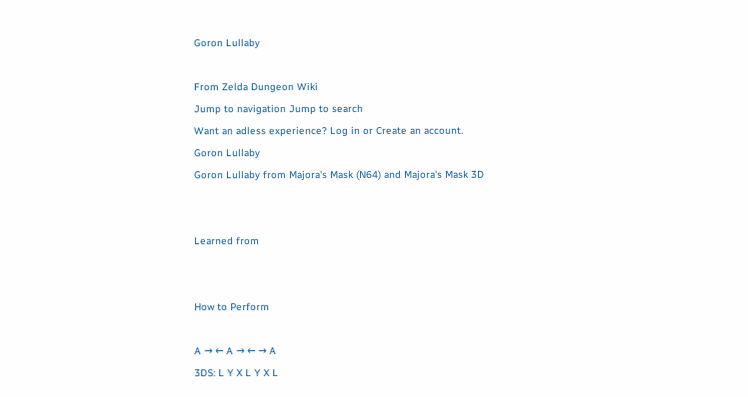Goron Lullaby

From Zelda Dungeon Wiki
Jump to navigation Jump to search
Want an adless experience? Log in or Create an account.
Goron Lullaby
Goron Lullaby from Majora's Mask (N64) and Majora's Mask 3D


Learned from


How to Perform

A → ← A → ← → A
3DS: L Y X L Y X L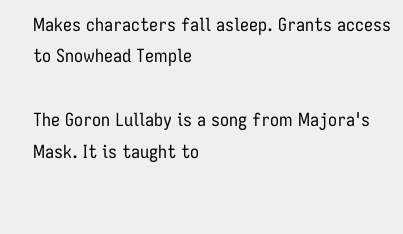Makes characters fall asleep. Grants access to Snowhead Temple

The Goron Lullaby is a song from Majora's Mask. It is taught to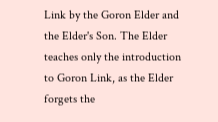Link by the Goron Elder and the Elder's Son. The Elder teaches only the introduction to Goron Link, as the Elder forgets the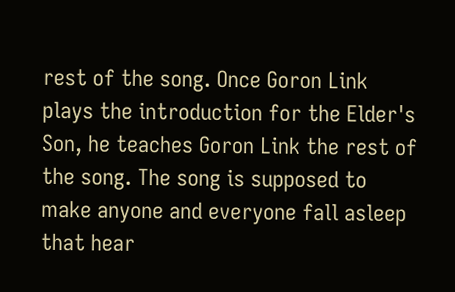rest of the song. Once Goron Link plays the introduction for the Elder's Son, he teaches Goron Link the rest of the song. The song is supposed to make anyone and everyone fall asleep that hear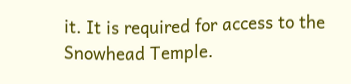it. It is required for access to the Snowhead Temple.